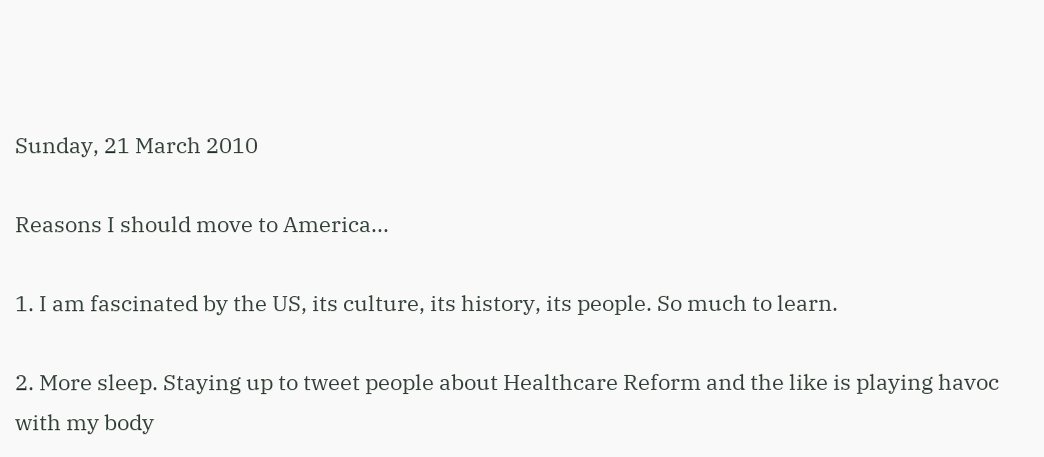Sunday, 21 March 2010

Reasons I should move to America...

1. I am fascinated by the US, its culture, its history, its people. So much to learn.

2. More sleep. Staying up to tweet people about Healthcare Reform and the like is playing havoc with my body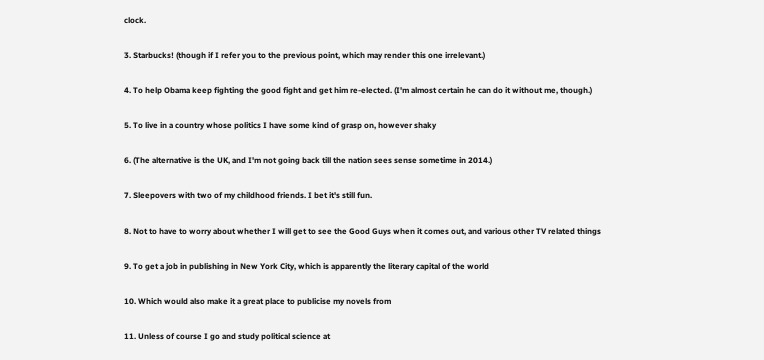clock.

3. Starbucks! (though if I refer you to the previous point, which may render this one irrelevant.)

4. To help Obama keep fighting the good fight and get him re-elected. (I'm almost certain he can do it without me, though.)

5. To live in a country whose politics I have some kind of grasp on, however shaky

6. (The alternative is the UK, and I'm not going back till the nation sees sense sometime in 2014.)

7. Sleepovers with two of my childhood friends. I bet it's still fun.

8. Not to have to worry about whether I will get to see the Good Guys when it comes out, and various other TV related things

9. To get a job in publishing in New York City, which is apparently the literary capital of the world

10. Which would also make it a great place to publicise my novels from

11. Unless of course I go and study political science at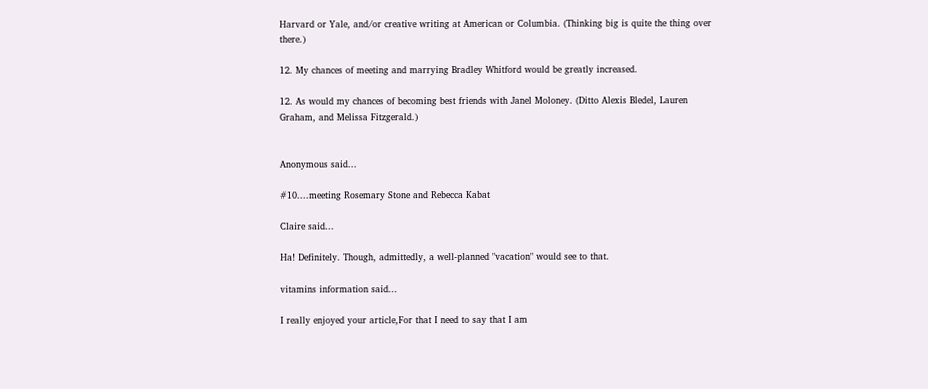Harvard or Yale, and/or creative writing at American or Columbia. (Thinking big is quite the thing over there.)

12. My chances of meeting and marrying Bradley Whitford would be greatly increased.

12. As would my chances of becoming best friends with Janel Moloney. (Ditto Alexis Bledel, Lauren Graham, and Melissa Fitzgerald.)


Anonymous said...

#10....meeting Rosemary Stone and Rebecca Kabat

Claire said...

Ha! Definitely. Though, admittedly, a well-planned "vacation" would see to that.

vitamins information said...

I really enjoyed your article,For that I need to say that I am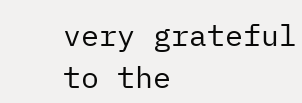very grateful to the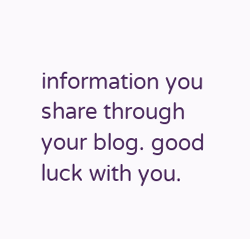information you share through your blog. good luck with you.